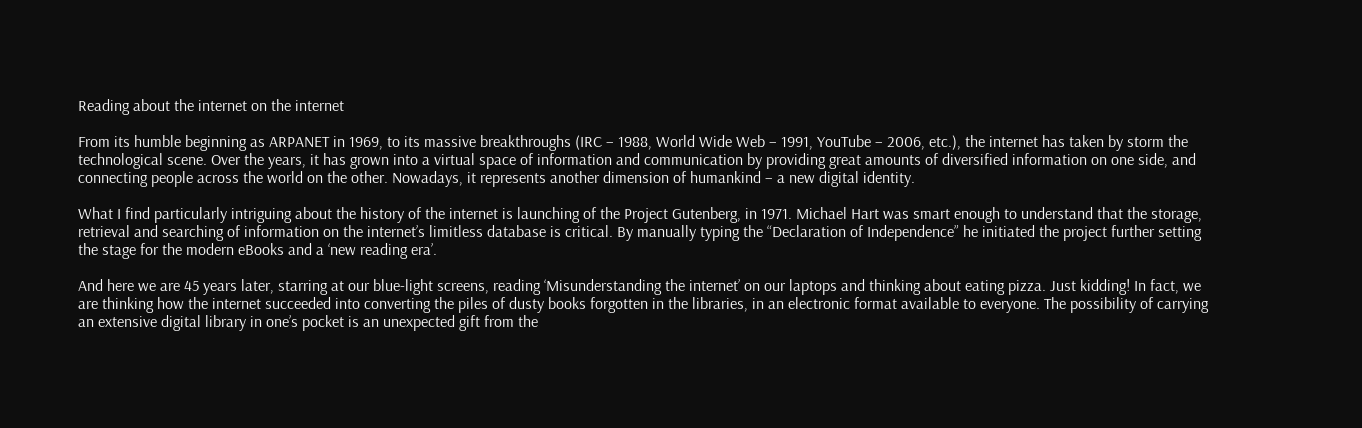Reading about the internet on the internet

From its humble beginning as ARPANET in 1969, to its massive breakthroughs (IRC – 1988, World Wide Web – 1991, YouTube – 2006, etc.), the internet has taken by storm the technological scene. Over the years, it has grown into a virtual space of information and communication by providing great amounts of diversified information on one side, and connecting people across the world on the other. Nowadays, it represents another dimension of humankind – a new digital identity.

What I find particularly intriguing about the history of the internet is launching of the Project Gutenberg, in 1971. Michael Hart was smart enough to understand that the storage, retrieval and searching of information on the internet’s limitless database is critical. By manually typing the “Declaration of Independence” he initiated the project further setting the stage for the modern eBooks and a ‘new reading era’.

And here we are 45 years later, starring at our blue-light screens, reading ‘Misunderstanding the internet’ on our laptops and thinking about eating pizza. Just kidding! In fact, we are thinking how the internet succeeded into converting the piles of dusty books forgotten in the libraries, in an electronic format available to everyone. The possibility of carrying an extensive digital library in one’s pocket is an unexpected gift from the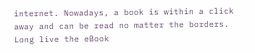internet. Nowadays, a book is within a click away and can be read no matter the borders. Long live the eBook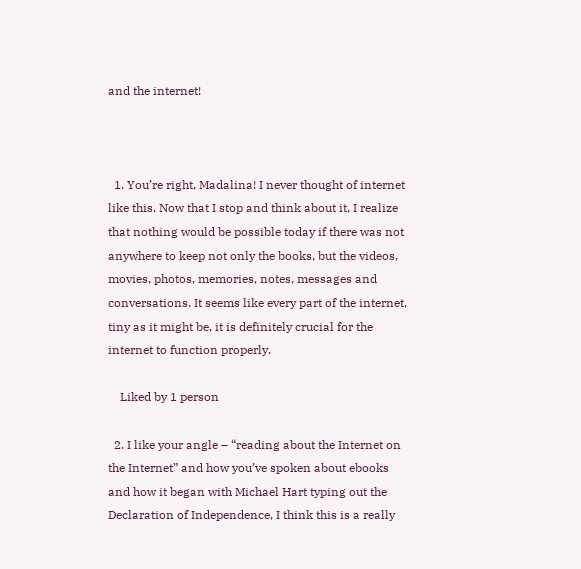and the internet!



  1. You’re right, Madalina! I never thought of internet like this. Now that I stop and think about it, I realize that nothing would be possible today if there was not anywhere to keep not only the books, but the videos, movies, photos, memories, notes, messages and conversations. It seems like every part of the internet, tiny as it might be, it is definitely crucial for the internet to function properly.

    Liked by 1 person

  2. I like your angle – “reading about the Internet on the Internet” and how you’ve spoken about ebooks and how it began with Michael Hart typing out the Declaration of Independence, I think this is a really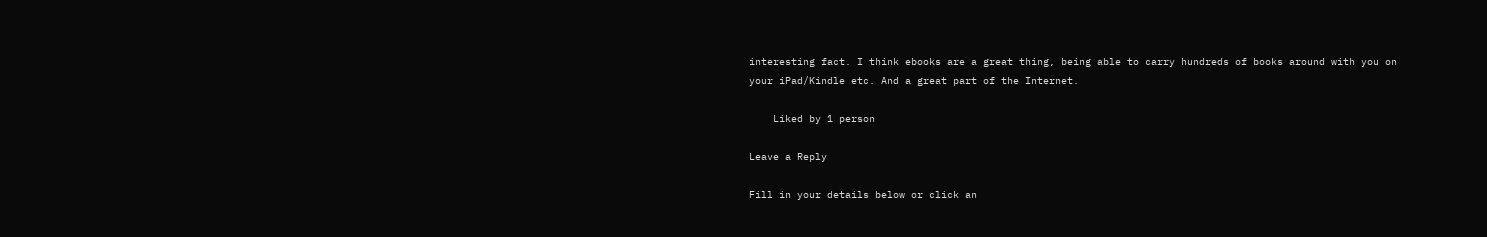interesting fact. I think ebooks are a great thing, being able to carry hundreds of books around with you on your iPad/Kindle etc. And a great part of the Internet.

    Liked by 1 person

Leave a Reply

Fill in your details below or click an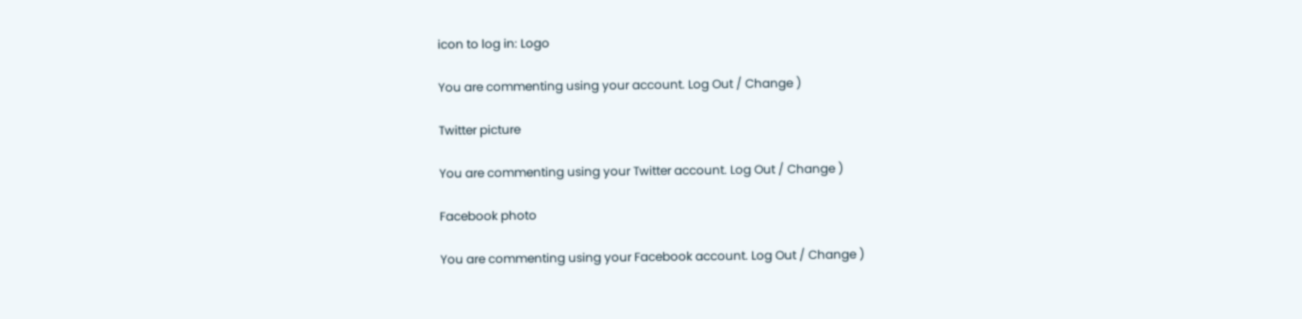icon to log in: Logo

You are commenting using your account. Log Out / Change )

Twitter picture

You are commenting using your Twitter account. Log Out / Change )

Facebook photo

You are commenting using your Facebook account. Log Out / Change )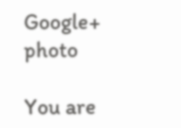Google+ photo

You are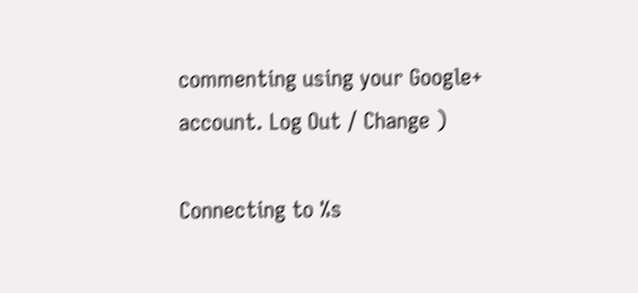commenting using your Google+ account. Log Out / Change )

Connecting to %s